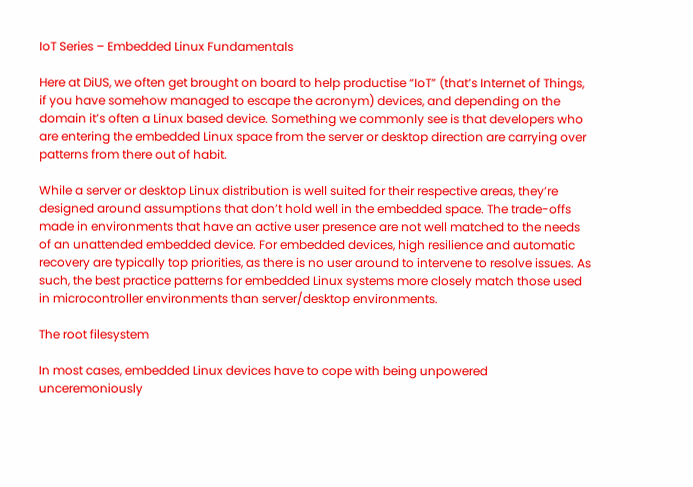IoT Series – Embedded Linux Fundamentals

Here at DiUS, we often get brought on board to help productise “IoT” (that’s Internet of Things, if you have somehow managed to escape the acronym) devices, and depending on the domain it’s often a Linux based device. Something we commonly see is that developers who are entering the embedded Linux space from the server or desktop direction are carrying over patterns from there out of habit.

While a server or desktop Linux distribution is well suited for their respective areas, they’re designed around assumptions that don’t hold well in the embedded space. The trade-offs made in environments that have an active user presence are not well matched to the needs of an unattended embedded device. For embedded devices, high resilience and automatic recovery are typically top priorities, as there is no user around to intervene to resolve issues. As such, the best practice patterns for embedded Linux systems more closely match those used in microcontroller environments than server/desktop environments.

The root filesystem

In most cases, embedded Linux devices have to cope with being unpowered unceremoniously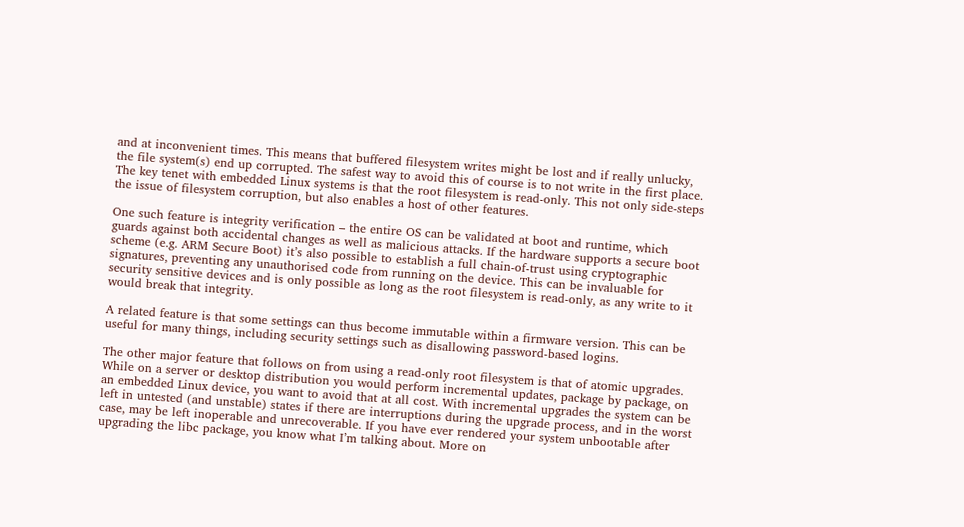and at inconvenient times. This means that buffered filesystem writes might be lost and if really unlucky, the file system(s) end up corrupted. The safest way to avoid this of course is to not write in the first place. The key tenet with embedded Linux systems is that the root filesystem is read-only. This not only side-steps the issue of filesystem corruption, but also enables a host of other features.

One such feature is integrity verification – the entire OS can be validated at boot and runtime, which guards against both accidental changes as well as malicious attacks. If the hardware supports a secure boot scheme (e.g. ARM Secure Boot) it’s also possible to establish a full chain-of-trust using cryptographic signatures, preventing any unauthorised code from running on the device. This can be invaluable for security sensitive devices and is only possible as long as the root filesystem is read-only, as any write to it would break that integrity.

A related feature is that some settings can thus become immutable within a firmware version. This can be useful for many things, including security settings such as disallowing password-based logins.

The other major feature that follows on from using a read-only root filesystem is that of atomic upgrades. While on a server or desktop distribution you would perform incremental updates, package by package, on an embedded Linux device, you want to avoid that at all cost. With incremental upgrades the system can be left in untested (and unstable) states if there are interruptions during the upgrade process, and in the worst case, may be left inoperable and unrecoverable. If you have ever rendered your system unbootable after upgrading the libc package, you know what I’m talking about. More on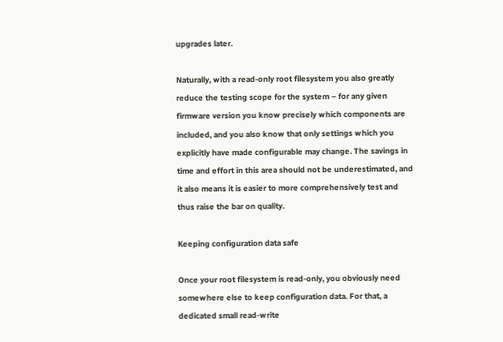upgrades later.

Naturally, with a read-only root filesystem you also greatly reduce the testing scope for the system – for any given firmware version you know precisely which components are included, and you also know that only settings which you explicitly have made configurable may change. The savings in time and effort in this area should not be underestimated, and it also means it is easier to more comprehensively test and thus raise the bar on quality.

Keeping configuration data safe

Once your root filesystem is read-only, you obviously need somewhere else to keep configuration data. For that, a dedicated small read-write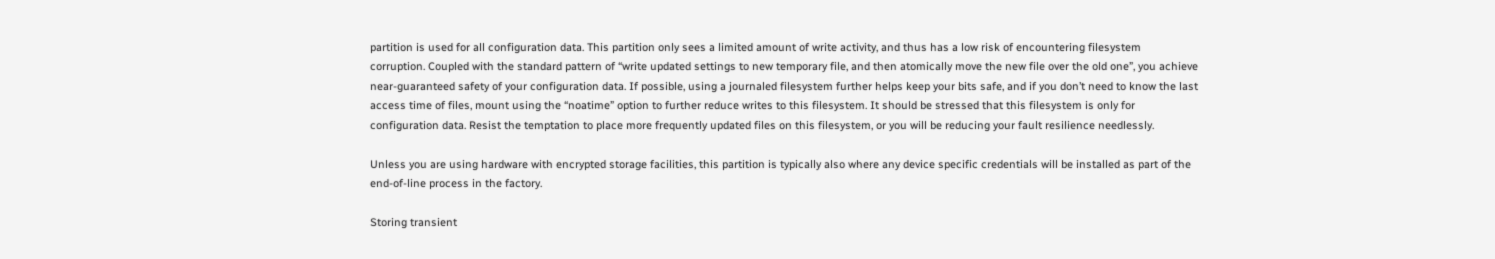partition is used for all configuration data. This partition only sees a limited amount of write activity, and thus has a low risk of encountering filesystem corruption. Coupled with the standard pattern of “write updated settings to new temporary file, and then atomically move the new file over the old one”, you achieve near-guaranteed safety of your configuration data. If possible, using a journaled filesystem further helps keep your bits safe, and if you don’t need to know the last access time of files, mount using the “noatime” option to further reduce writes to this filesystem. It should be stressed that this filesystem is only for configuration data. Resist the temptation to place more frequently updated files on this filesystem, or you will be reducing your fault resilience needlessly.

Unless you are using hardware with encrypted storage facilities, this partition is typically also where any device specific credentials will be installed as part of the end-of-line process in the factory.

Storing transient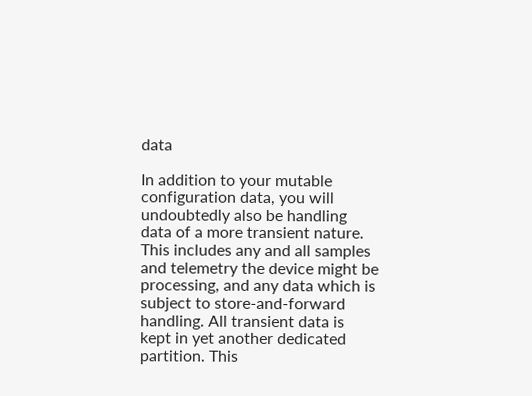data

In addition to your mutable configuration data, you will undoubtedly also be handling data of a more transient nature. This includes any and all samples and telemetry the device might be processing, and any data which is subject to store-and-forward handling. All transient data is kept in yet another dedicated partition. This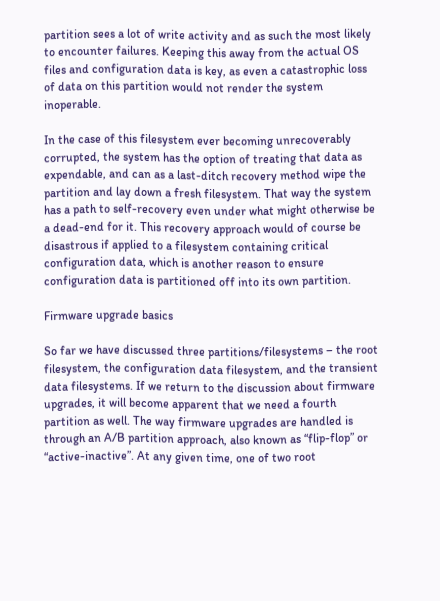partition sees a lot of write activity and as such the most likely to encounter failures. Keeping this away from the actual OS files and configuration data is key, as even a catastrophic loss of data on this partition would not render the system inoperable.

In the case of this filesystem ever becoming unrecoverably corrupted, the system has the option of treating that data as expendable, and can as a last-ditch recovery method wipe the partition and lay down a fresh filesystem. That way the system has a path to self-recovery even under what might otherwise be a dead-end for it. This recovery approach would of course be disastrous if applied to a filesystem containing critical configuration data, which is another reason to ensure configuration data is partitioned off into its own partition.

Firmware upgrade basics

So far we have discussed three partitions/filesystems – the root filesystem, the configuration data filesystem, and the transient data filesystems. If we return to the discussion about firmware upgrades, it will become apparent that we need a fourth partition as well. The way firmware upgrades are handled is through an A/B partition approach, also known as “flip-flop” or “active-inactive”. At any given time, one of two root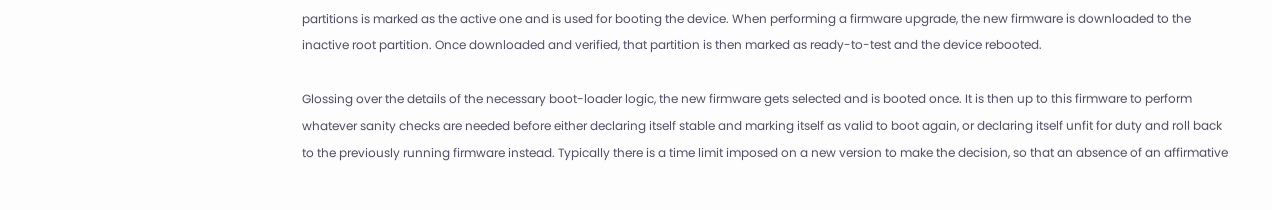partitions is marked as the active one and is used for booting the device. When performing a firmware upgrade, the new firmware is downloaded to the inactive root partition. Once downloaded and verified, that partition is then marked as ready-to-test and the device rebooted.

Glossing over the details of the necessary boot-loader logic, the new firmware gets selected and is booted once. It is then up to this firmware to perform whatever sanity checks are needed before either declaring itself stable and marking itself as valid to boot again, or declaring itself unfit for duty and roll back to the previously running firmware instead. Typically there is a time limit imposed on a new version to make the decision, so that an absence of an affirmative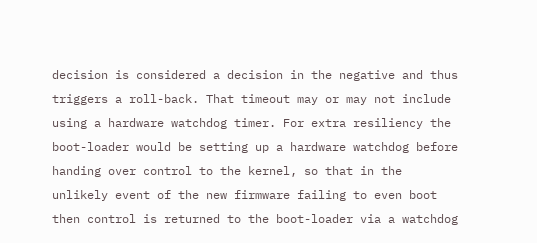decision is considered a decision in the negative and thus triggers a roll-back. That timeout may or may not include using a hardware watchdog timer. For extra resiliency the boot-loader would be setting up a hardware watchdog before handing over control to the kernel, so that in the unlikely event of the new firmware failing to even boot then control is returned to the boot-loader via a watchdog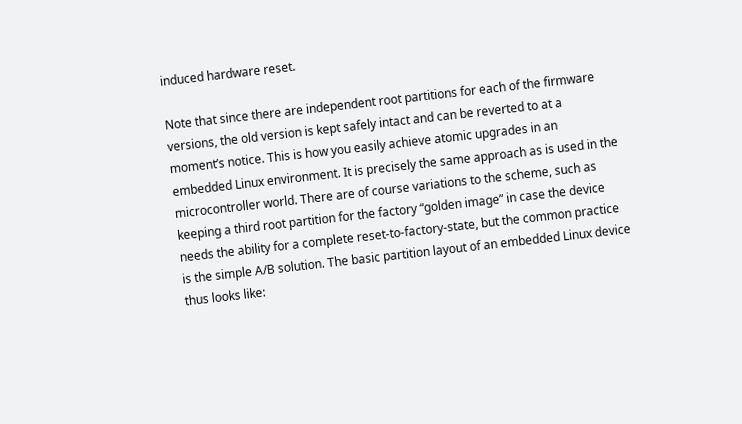induced hardware reset.

Note that since there are independent root partitions for each of the firmware versions, the old version is kept safely intact and can be reverted to at a moment’s notice. This is how you easily achieve atomic upgrades in an embedded Linux environment. It is precisely the same approach as is used in the microcontroller world. There are of course variations to the scheme, such as keeping a third root partition for the factory “golden image” in case the device needs the ability for a complete reset-to-factory-state, but the common practice is the simple A/B solution. The basic partition layout of an embedded Linux device thus looks like: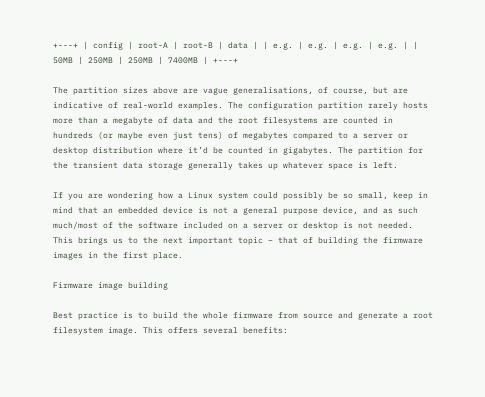+---+ | config | root-A | root-B | data | | e.g. | e.g. | e.g. | e.g. | | 50MB | 250MB | 250MB | 7400MB | +---+

The partition sizes above are vague generalisations, of course, but are indicative of real-world examples. The configuration partition rarely hosts more than a megabyte of data and the root filesystems are counted in hundreds (or maybe even just tens) of megabytes compared to a server or desktop distribution where it’d be counted in gigabytes. The partition for the transient data storage generally takes up whatever space is left.

If you are wondering how a Linux system could possibly be so small, keep in mind that an embedded device is not a general purpose device, and as such much/most of the software included on a server or desktop is not needed. This brings us to the next important topic – that of building the firmware images in the first place.

Firmware image building

Best practice is to build the whole firmware from source and generate a root filesystem image. This offers several benefits: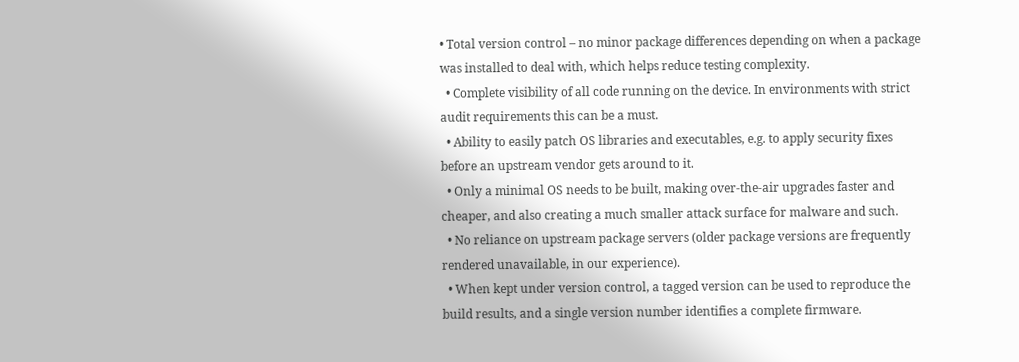• Total version control – no minor package differences depending on when a package was installed to deal with, which helps reduce testing complexity.
  • Complete visibility of all code running on the device. In environments with strict audit requirements this can be a must.
  • Ability to easily patch OS libraries and executables, e.g. to apply security fixes before an upstream vendor gets around to it.
  • Only a minimal OS needs to be built, making over-the-air upgrades faster and cheaper, and also creating a much smaller attack surface for malware and such.
  • No reliance on upstream package servers (older package versions are frequently rendered unavailable, in our experience).
  • When kept under version control, a tagged version can be used to reproduce the build results, and a single version number identifies a complete firmware.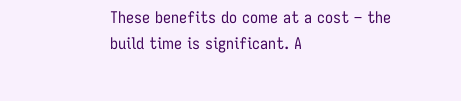These benefits do come at a cost – the build time is significant. A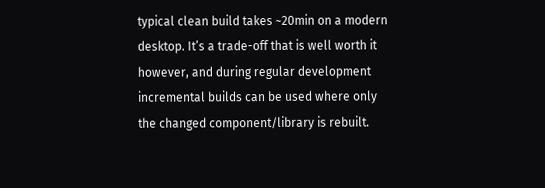typical clean build takes ~20min on a modern desktop. It’s a trade-off that is well worth it however, and during regular development incremental builds can be used where only the changed component/library is rebuilt.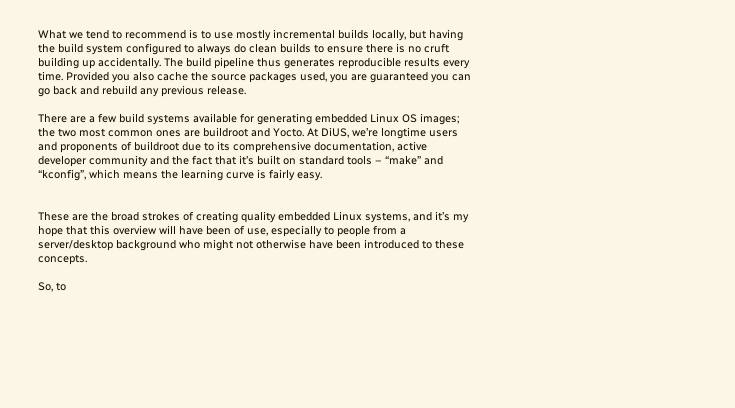What we tend to recommend is to use mostly incremental builds locally, but having the build system configured to always do clean builds to ensure there is no cruft building up accidentally. The build pipeline thus generates reproducible results every time. Provided you also cache the source packages used, you are guaranteed you can go back and rebuild any previous release.

There are a few build systems available for generating embedded Linux OS images; the two most common ones are buildroot and Yocto. At DiUS, we’re longtime users and proponents of buildroot due to its comprehensive documentation, active developer community and the fact that it’s built on standard tools – “make” and “kconfig”, which means the learning curve is fairly easy.


These are the broad strokes of creating quality embedded Linux systems, and it’s my hope that this overview will have been of use, especially to people from a server/desktop background who might not otherwise have been introduced to these concepts.

So, to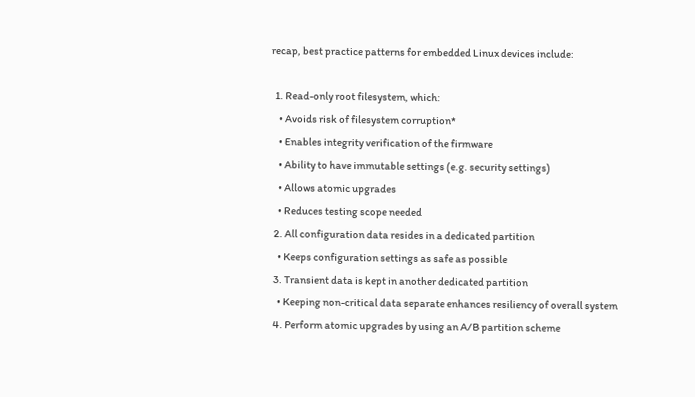recap, best practice patterns for embedded Linux devices include:

  1. Read-only root filesystem, which:
    • Avoids risk of filesystem corruption*
    • Enables integrity verification of the firmware
    • Ability to have immutable settings (e.g. security settings)
    • Allows atomic upgrades
    • Reduces testing scope needed
  2. All configuration data resides in a dedicated partition
    • Keeps configuration settings as safe as possible
  3. Transient data is kept in another dedicated partition
    • Keeping non-critical data separate enhances resiliency of overall system
  4. Perform atomic upgrades by using an A/B partition scheme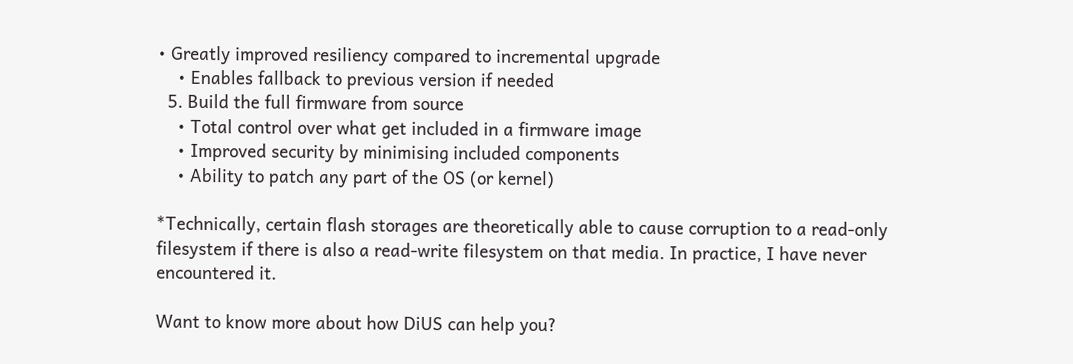• Greatly improved resiliency compared to incremental upgrade
    • Enables fallback to previous version if needed
  5. Build the full firmware from source
    • Total control over what get included in a firmware image
    • Improved security by minimising included components
    • Ability to patch any part of the OS (or kernel)

*Technically, certain flash storages are theoretically able to cause corruption to a read-only filesystem if there is also a read-write filesystem on that media. In practice, I have never encountered it.

Want to know more about how DiUS can help you?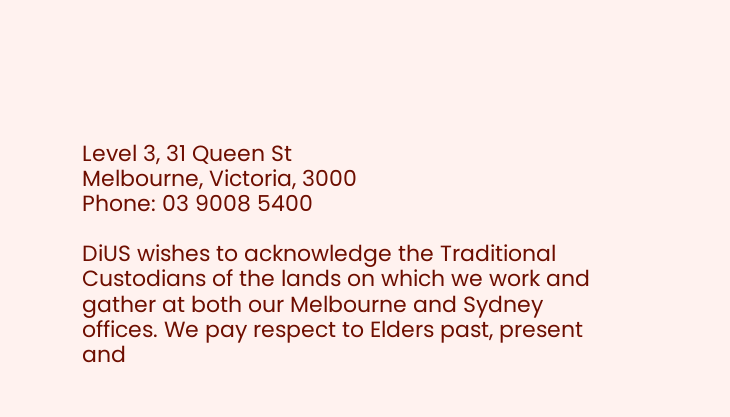Level 3, 31 Queen St
Melbourne, Victoria, 3000
Phone: 03 9008 5400

DiUS wishes to acknowledge the Traditional Custodians of the lands on which we work and gather at both our Melbourne and Sydney offices. We pay respect to Elders past, present and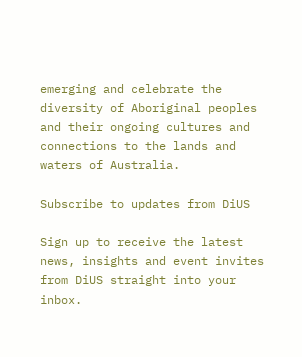emerging and celebrate the diversity of Aboriginal peoples and their ongoing cultures and connections to the lands and waters of Australia.

Subscribe to updates from DiUS

Sign up to receive the latest news, insights and event invites from DiUS straight into your inbox.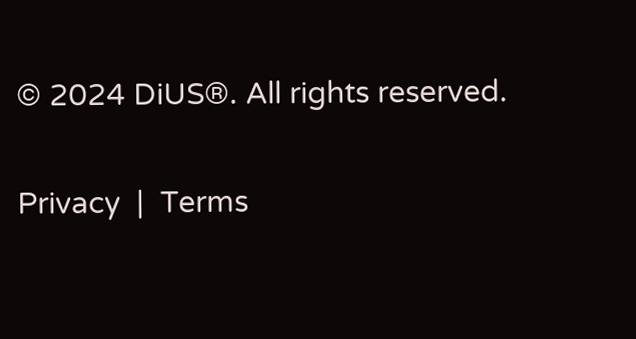© 2024 DiUS®. All rights reserved.

Privacy  |  Terms